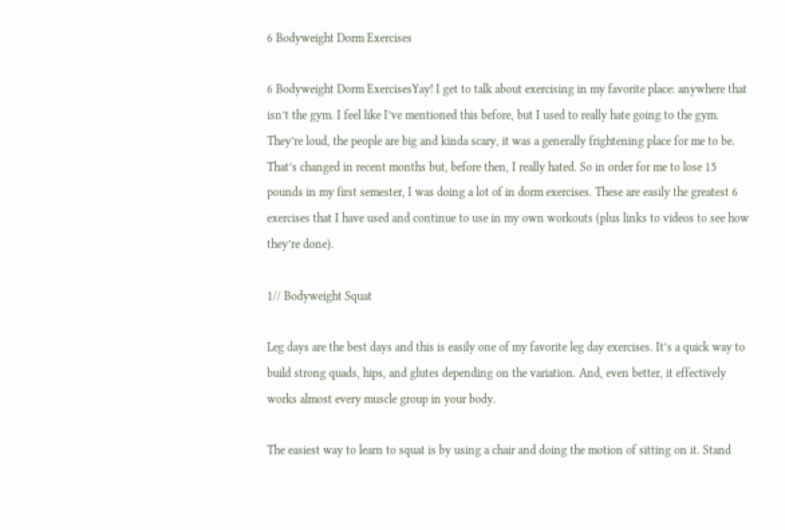6 Bodyweight Dorm Exercises

6 Bodyweight Dorm ExercisesYay! I get to talk about exercising in my favorite place: anywhere that isn’t the gym. I feel like I’ve mentioned this before, but I used to really hate going to the gym. They’re loud, the people are big and kinda scary, it was a generally frightening place for me to be. That’s changed in recent months but, before then, I really hated. So in order for me to lose 15 pounds in my first semester, I was doing a lot of in dorm exercises. These are easily the greatest 6 exercises that I have used and continue to use in my own workouts (plus links to videos to see how they’re done).

1// Bodyweight Squat

Leg days are the best days and this is easily one of my favorite leg day exercises. It’s a quick way to build strong quads, hips, and glutes depending on the variation. And, even better, it effectively works almost every muscle group in your body.

The easiest way to learn to squat is by using a chair and doing the motion of sitting on it. Stand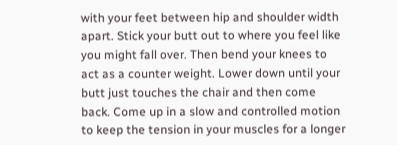with your feet between hip and shoulder width apart. Stick your butt out to where you feel like you might fall over. Then bend your knees to act as a counter weight. Lower down until your butt just touches the chair and then come back. Come up in a slow and controlled motion to keep the tension in your muscles for a longer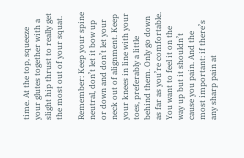time. At the top, squeeze your glutes together with a slight hip thrust to really get the most out of your squat.

Remember: Keep your spine neutral, don’t let it bow up or down and don’t let your neck out of alignment. Keep your knees in line with your toes, preferably a little behind them. Only go down as far as you’re comfortable. You want to feel it on the way up but it shouldn’t cause you pain. And the most important: if there’s any sharp pain at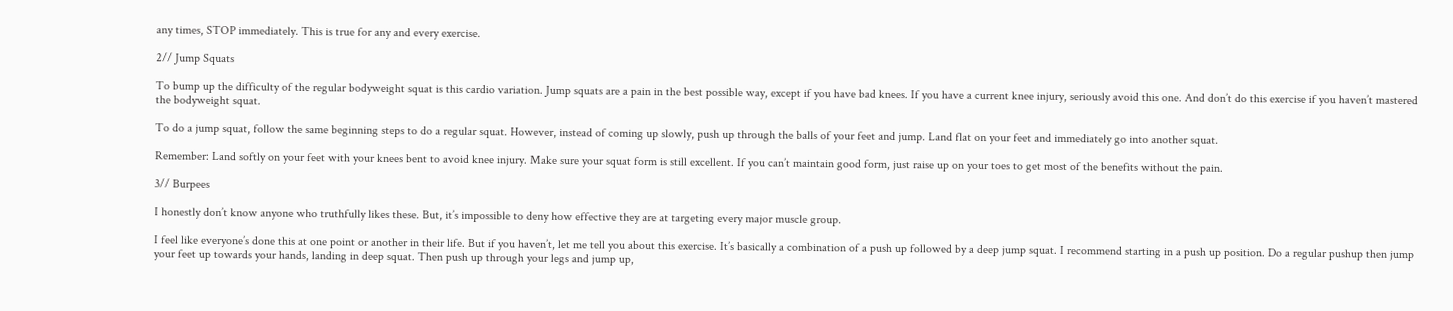any times, STOP immediately. This is true for any and every exercise.

2// Jump Squats

To bump up the difficulty of the regular bodyweight squat is this cardio variation. Jump squats are a pain in the best possible way, except if you have bad knees. If you have a current knee injury, seriously avoid this one. And don’t do this exercise if you haven’t mastered the bodyweight squat.

To do a jump squat, follow the same beginning steps to do a regular squat. However, instead of coming up slowly, push up through the balls of your feet and jump. Land flat on your feet and immediately go into another squat.

Remember: Land softly on your feet with your knees bent to avoid knee injury. Make sure your squat form is still excellent. If you can’t maintain good form, just raise up on your toes to get most of the benefits without the pain.

3// Burpees

I honestly don’t know anyone who truthfully likes these. But, it’s impossible to deny how effective they are at targeting every major muscle group.

I feel like everyone’s done this at one point or another in their life. But if you haven’t, let me tell you about this exercise. It’s basically a combination of a push up followed by a deep jump squat. I recommend starting in a push up position. Do a regular pushup then jump your feet up towards your hands, landing in deep squat. Then push up through your legs and jump up,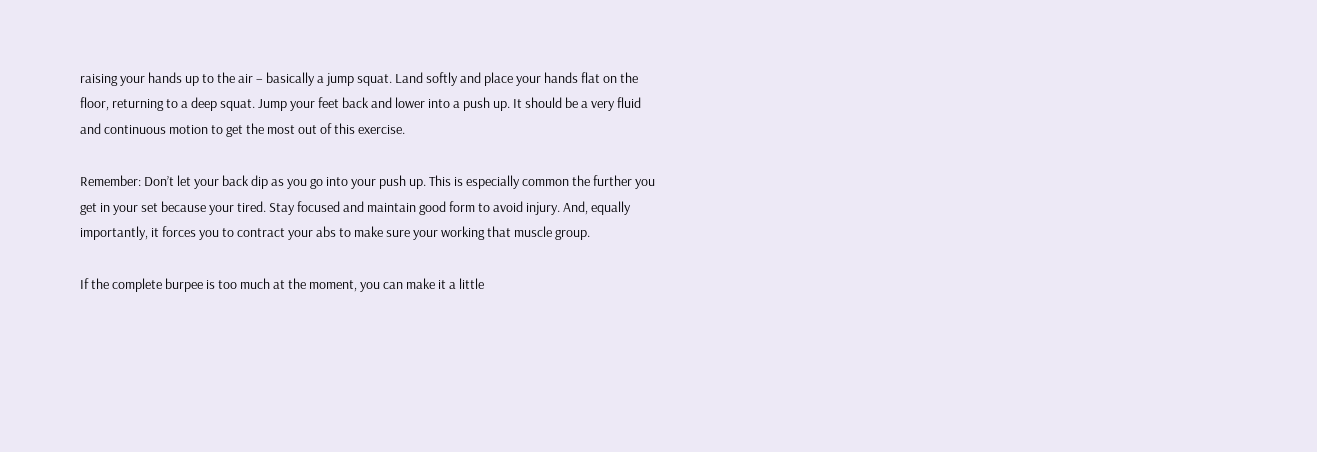raising your hands up to the air – basically a jump squat. Land softly and place your hands flat on the floor, returning to a deep squat. Jump your feet back and lower into a push up. It should be a very fluid and continuous motion to get the most out of this exercise.

Remember: Don’t let your back dip as you go into your push up. This is especially common the further you get in your set because your tired. Stay focused and maintain good form to avoid injury. And, equally importantly, it forces you to contract your abs to make sure your working that muscle group.

If the complete burpee is too much at the moment, you can make it a little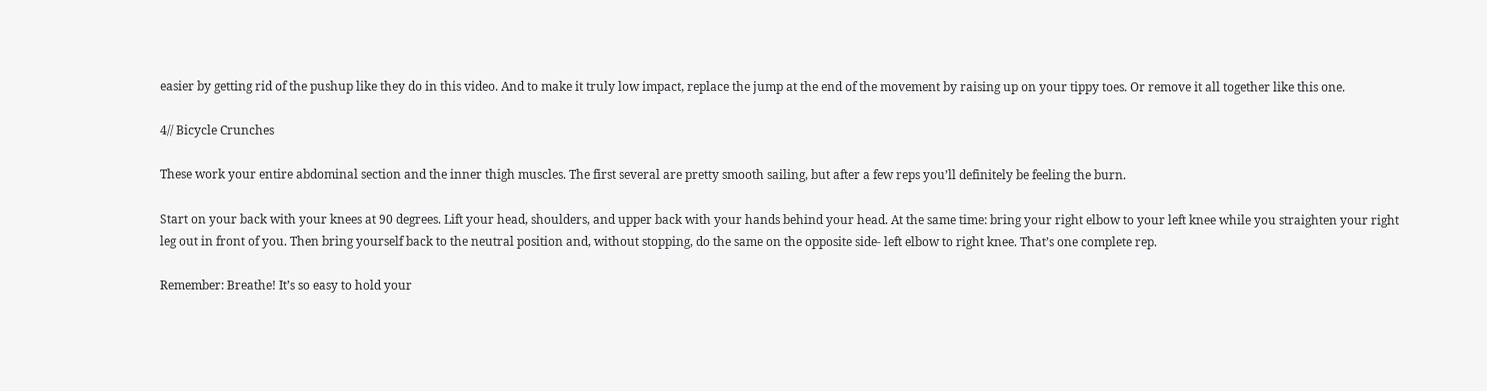easier by getting rid of the pushup like they do in this video. And to make it truly low impact, replace the jump at the end of the movement by raising up on your tippy toes. Or remove it all together like this one.

4// Bicycle Crunches

These work your entire abdominal section and the inner thigh muscles. The first several are pretty smooth sailing, but after a few reps you’ll definitely be feeling the burn.

Start on your back with your knees at 90 degrees. Lift your head, shoulders, and upper back with your hands behind your head. At the same time: bring your right elbow to your left knee while you straighten your right leg out in front of you. Then bring yourself back to the neutral position and, without stopping, do the same on the opposite side- left elbow to right knee. That’s one complete rep.

Remember: Breathe! It’s so easy to hold your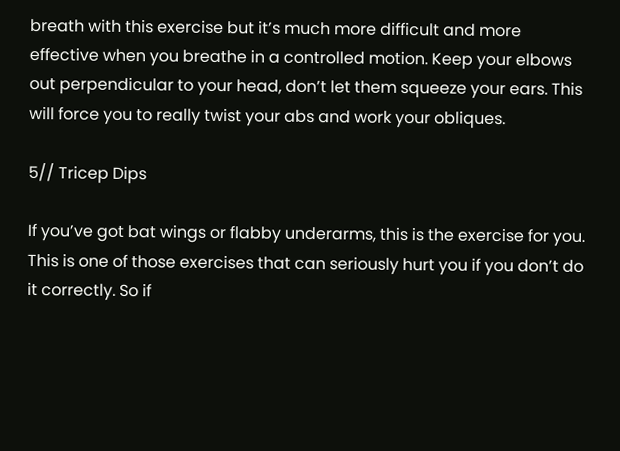breath with this exercise but it’s much more difficult and more effective when you breathe in a controlled motion. Keep your elbows out perpendicular to your head, don’t let them squeeze your ears. This will force you to really twist your abs and work your obliques.

5// Tricep Dips

If you’ve got bat wings or flabby underarms, this is the exercise for you. This is one of those exercises that can seriously hurt you if you don’t do it correctly. So if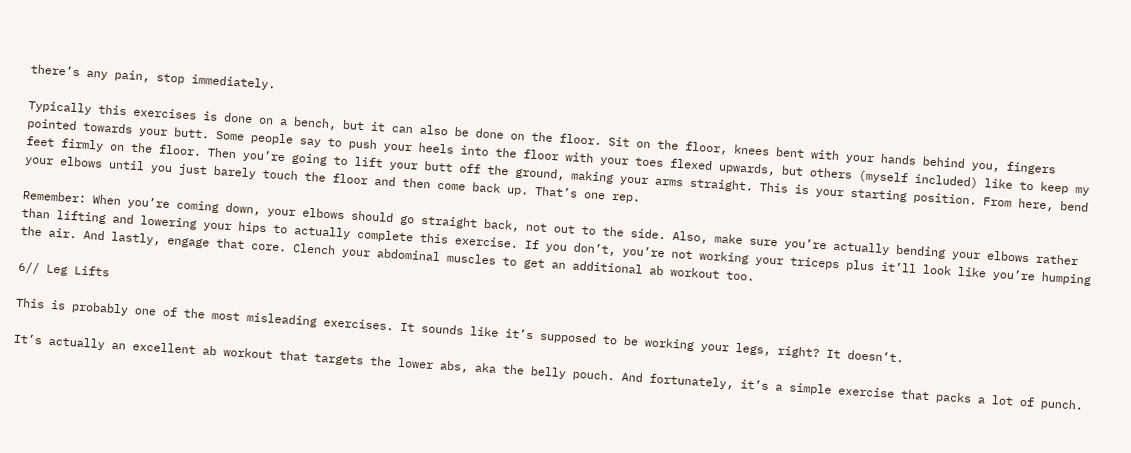there’s any pain, stop immediately.

Typically this exercises is done on a bench, but it can also be done on the floor. Sit on the floor, knees bent with your hands behind you, fingers pointed towards your butt. Some people say to push your heels into the floor with your toes flexed upwards, but others (myself included) like to keep my feet firmly on the floor. Then you’re going to lift your butt off the ground, making your arms straight. This is your starting position. From here, bend your elbows until you just barely touch the floor and then come back up. That’s one rep.

Remember: When you’re coming down, your elbows should go straight back, not out to the side. Also, make sure you’re actually bending your elbows rather than lifting and lowering your hips to actually complete this exercise. If you don’t, you’re not working your triceps plus it’ll look like you’re humping the air. And lastly, engage that core. Clench your abdominal muscles to get an additional ab workout too.

6// Leg Lifts

This is probably one of the most misleading exercises. It sounds like it’s supposed to be working your legs, right? It doesn’t.

It’s actually an excellent ab workout that targets the lower abs, aka the belly pouch. And fortunately, it’s a simple exercise that packs a lot of punch.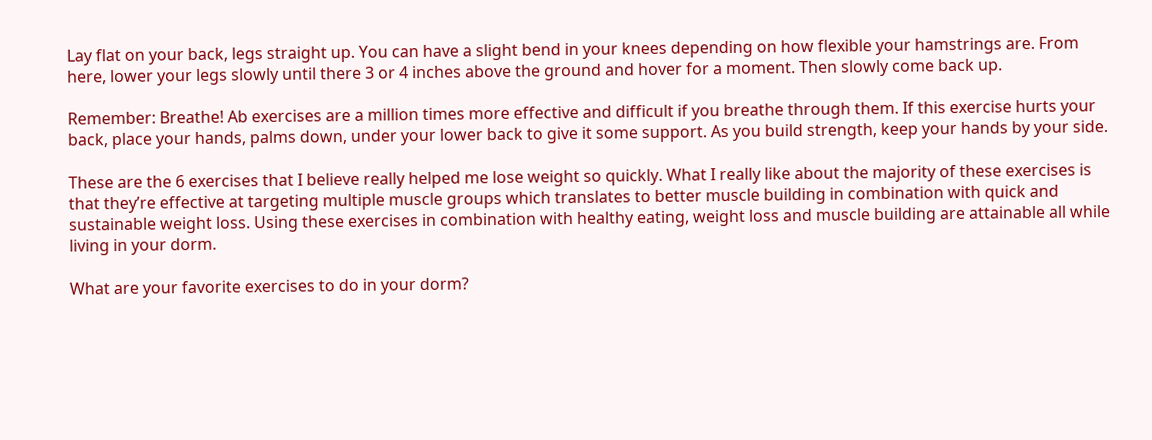Lay flat on your back, legs straight up. You can have a slight bend in your knees depending on how flexible your hamstrings are. From here, lower your legs slowly until there 3 or 4 inches above the ground and hover for a moment. Then slowly come back up.

Remember: Breathe! Ab exercises are a million times more effective and difficult if you breathe through them. If this exercise hurts your back, place your hands, palms down, under your lower back to give it some support. As you build strength, keep your hands by your side.

These are the 6 exercises that I believe really helped me lose weight so quickly. What I really like about the majority of these exercises is that they’re effective at targeting multiple muscle groups which translates to better muscle building in combination with quick and sustainable weight loss. Using these exercises in combination with healthy eating, weight loss and muscle building are attainable all while living in your dorm.

What are your favorite exercises to do in your dorm?